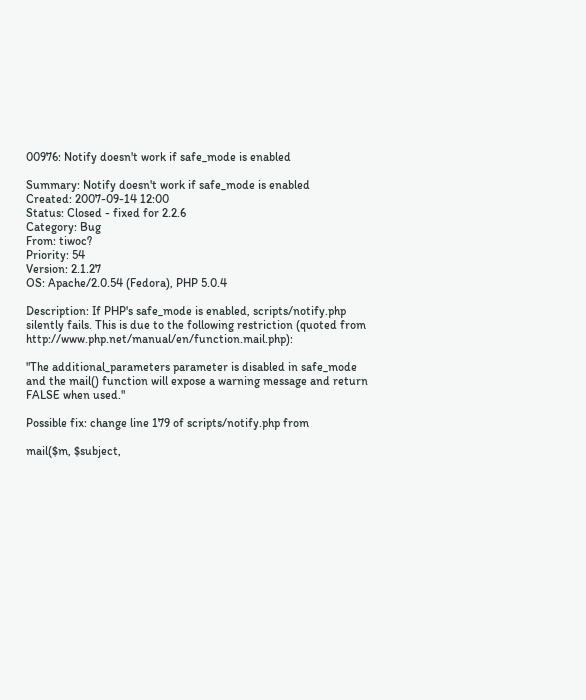00976: Notify doesn't work if safe_mode is enabled

Summary: Notify doesn't work if safe_mode is enabled
Created: 2007-09-14 12:00
Status: Closed - fixed for 2.2.6
Category: Bug
From: tiwoc?
Priority: 54
Version: 2.1.27
OS: Apache/2.0.54 (Fedora), PHP 5.0.4

Description: If PHP's safe_mode is enabled, scripts/notify.php silently fails. This is due to the following restriction (quoted from http://www.php.net/manual/en/function.mail.php):

"The additional_parameters parameter is disabled in safe_mode and the mail() function will expose a warning message and return FALSE when used."

Possible fix: change line 179 of scripts/notify.php from

mail($m, $subject,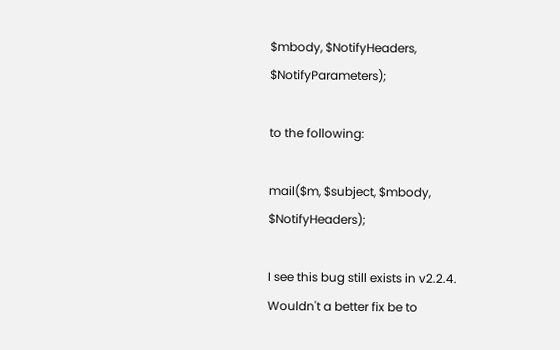$mbody, $NotifyHeaders, $NotifyParameters);

to the following:

mail($m, $subject, $mbody, $NotifyHeaders);

I see this bug still exists in v2.2.4. Wouldn't a better fix be to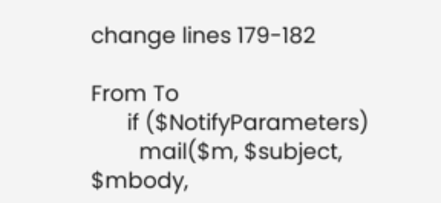change lines 179-182

From To
      if ($NotifyParameters)
        mail($m, $subject, $mbody,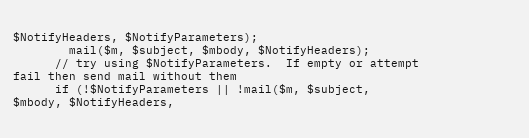$NotifyHeaders, $NotifyParameters);
        mail($m, $subject, $mbody, $NotifyHeaders);
      // try using $NotifyParameters.  If empty or attempt fail then send mail without them
      if (!$NotifyParameters || !mail($m, $subject, $mbody, $NotifyHeaders,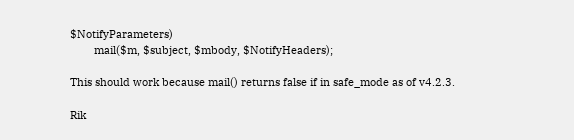$NotifyParameters)
        mail($m, $subject, $mbody, $NotifyHeaders);

This should work because mail() returns false if in safe_mode as of v4.2.3.

Rik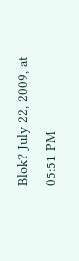Blok? July 22, 2009, at 05:51 PM